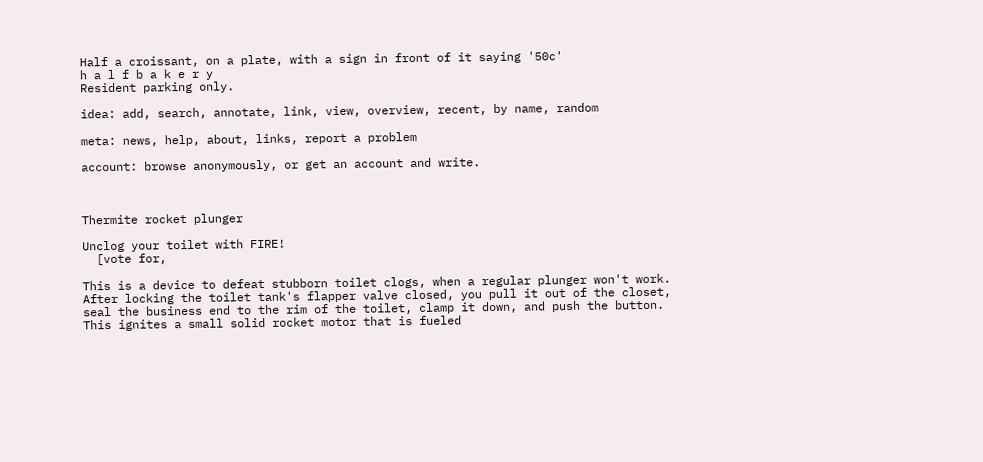Half a croissant, on a plate, with a sign in front of it saying '50c'
h a l f b a k e r y
Resident parking only.

idea: add, search, annotate, link, view, overview, recent, by name, random

meta: news, help, about, links, report a problem

account: browse anonymously, or get an account and write.



Thermite rocket plunger

Unclog your toilet with FIRE!
  [vote for,

This is a device to defeat stubborn toilet clogs, when a regular plunger won't work. After locking the toilet tank's flapper valve closed, you pull it out of the closet, seal the business end to the rim of the toilet, clamp it down, and push the button. This ignites a small solid rocket motor that is fueled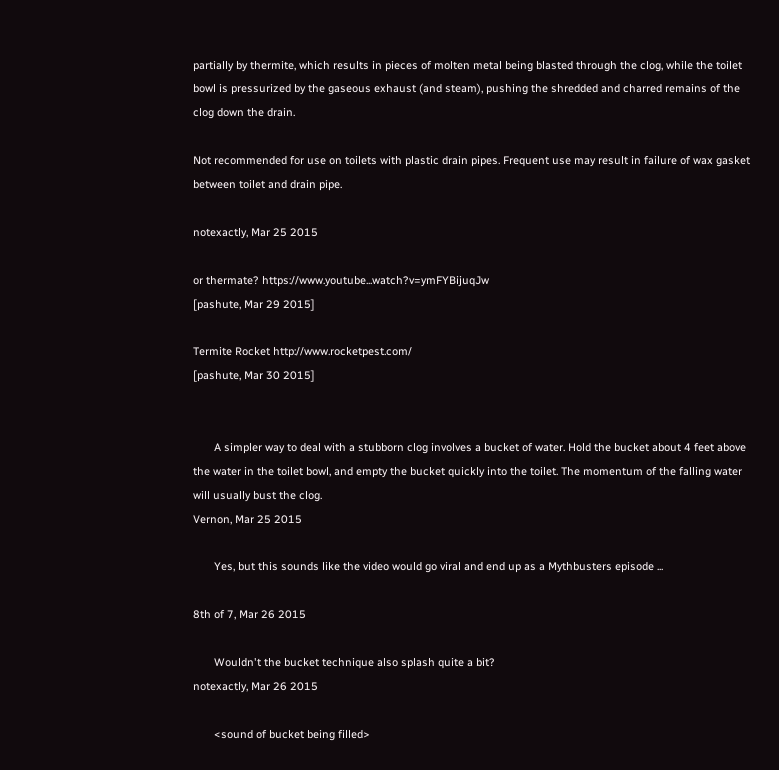partially by thermite, which results in pieces of molten metal being blasted through the clog, while the toilet bowl is pressurized by the gaseous exhaust (and steam), pushing the shredded and charred remains of the clog down the drain.

Not recommended for use on toilets with plastic drain pipes. Frequent use may result in failure of wax gasket between toilet and drain pipe.

notexactly, Mar 25 2015

or thermate? https://www.youtube...watch?v=ymFYBijuqJw
[pashute, Mar 29 2015]

Termite Rocket http://www.rocketpest.com/
[pashute, Mar 30 2015]


       A simpler way to deal with a stubborn clog involves a bucket of water. Hold the bucket about 4 feet above the water in the toilet bowl, and empty the bucket quickly into the toilet. The momentum of the falling water will usually bust the clog.
Vernon, Mar 25 2015

       Yes, but this sounds like the video would go viral and end up as a Mythbusters episode ...

8th of 7, Mar 26 2015

       Wouldn't the bucket technique also splash quite a bit?
notexactly, Mar 26 2015

       <sound of bucket being filled>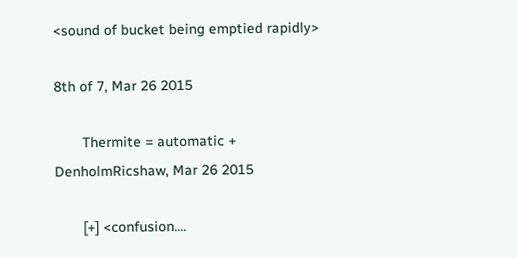<sound of bucket being emptied rapidly>

8th of 7, Mar 26 2015

       Thermite = automatic +
DenholmRicshaw, Mar 26 2015

       [+] <confusion....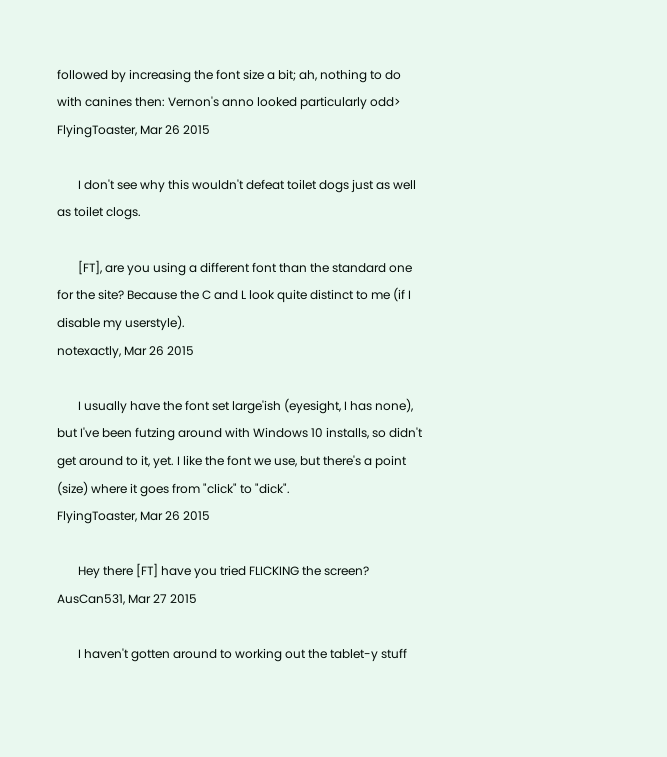followed by increasing the font size a bit; ah, nothing to do with canines then: Vernon's anno looked particularly odd>
FlyingToaster, Mar 26 2015

       I don't see why this wouldn't defeat toilet dogs just as well as toilet clogs.

       [FT], are you using a different font than the standard one for the site? Because the C and L look quite distinct to me (if I disable my userstyle).
notexactly, Mar 26 2015

       I usually have the font set large'ish (eyesight, I has none), but I've been futzing around with Windows 10 installs, so didn't get around to it, yet. I like the font we use, but there's a point (size) where it goes from "click" to "dick".
FlyingToaster, Mar 26 2015

       Hey there [FT] have you tried FLICKING the screen?
AusCan531, Mar 27 2015

       I haven't gotten around to working out the tablet-y stuff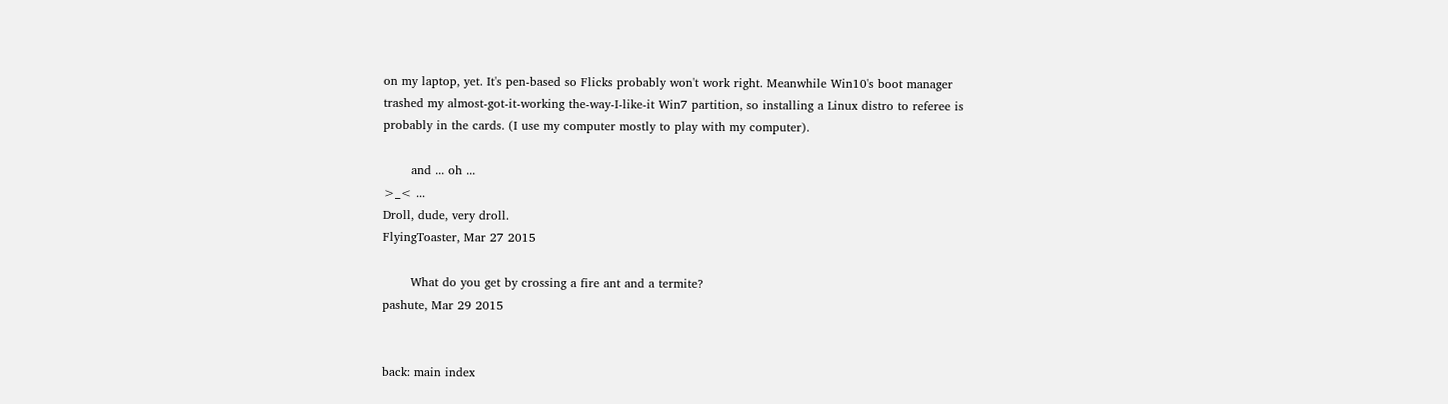on my laptop, yet. It's pen-based so Flicks probably won't work right. Meanwhile Win10's boot manager trashed my almost-got-it-working the-way-I-like-it Win7 partition, so installing a Linux distro to referee is probably in the cards. (I use my computer mostly to play with my computer).

       and ... oh ...
>_< ...
Droll, dude, very droll.
FlyingToaster, Mar 27 2015

       What do you get by crossing a fire ant and a termite?
pashute, Mar 29 2015


back: main index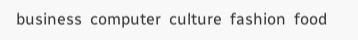business  computer  culture  fashion  food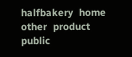halfbakery  home  other  product  public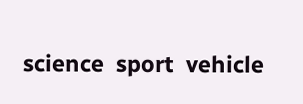science  sport  vehicle